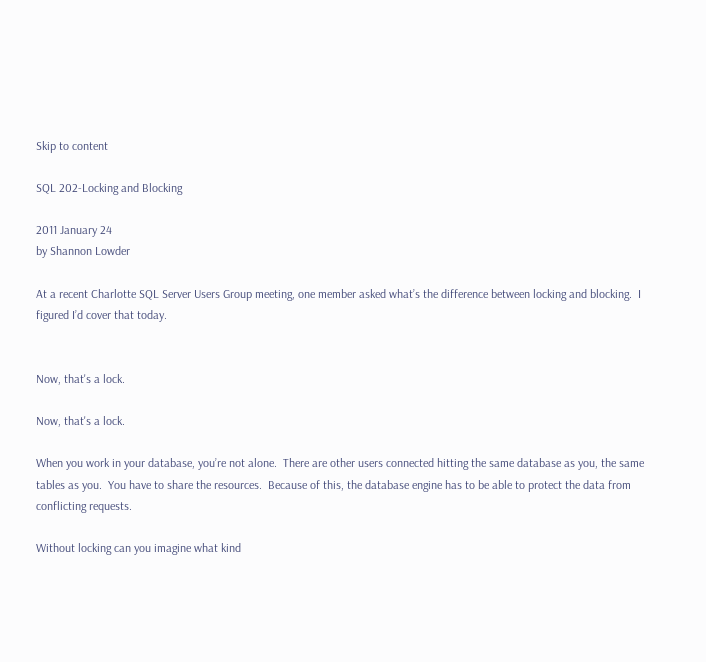Skip to content

SQL 202-Locking and Blocking

2011 January 24
by Shannon Lowder

At a recent Charlotte SQL Server Users Group meeting, one member asked what’s the difference between locking and blocking.  I figured I’d cover that today.


Now, that's a lock.

Now, that's a lock.

When you work in your database, you’re not alone.  There are other users connected hitting the same database as you, the same tables as you.  You have to share the resources.  Because of this, the database engine has to be able to protect the data from conflicting requests.

Without locking can you imagine what kind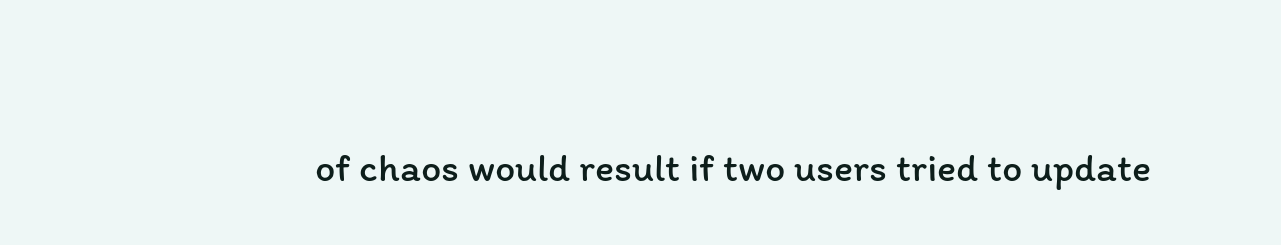of chaos would result if two users tried to update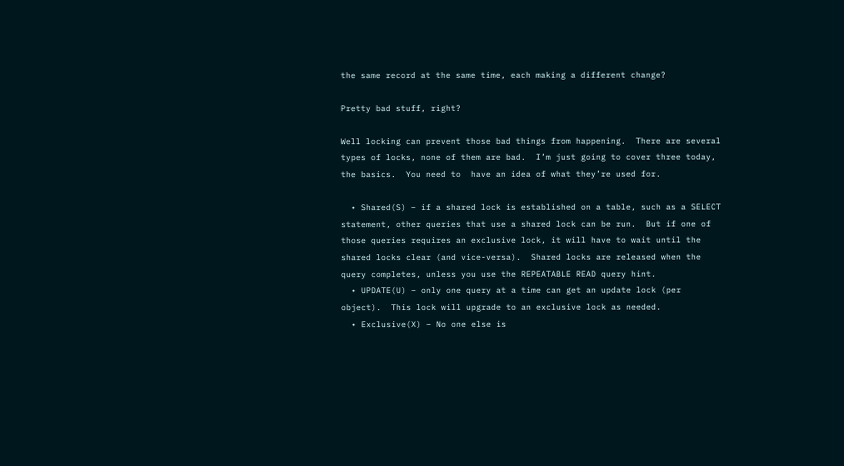the same record at the same time, each making a different change?

Pretty bad stuff, right?

Well locking can prevent those bad things from happening.  There are several types of locks, none of them are bad.  I’m just going to cover three today, the basics.  You need to  have an idea of what they’re used for.

  • Shared(S) – if a shared lock is established on a table, such as a SELECT statement, other queries that use a shared lock can be run.  But if one of those queries requires an exclusive lock, it will have to wait until the shared locks clear (and vice-versa).  Shared locks are released when the query completes, unless you use the REPEATABLE READ query hint.
  • UPDATE(U) – only one query at a time can get an update lock (per object).  This lock will upgrade to an exclusive lock as needed.
  • Exclusive(X) – No one else is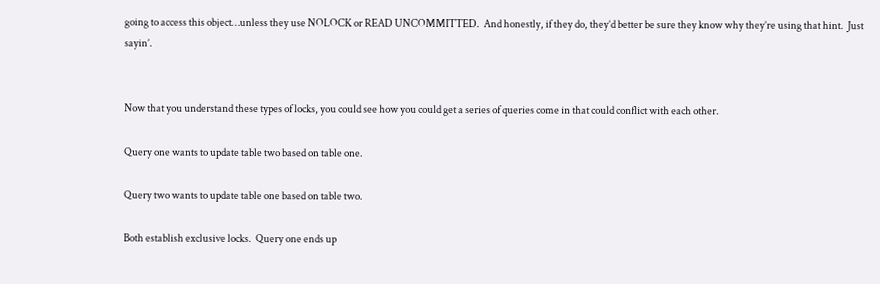going to access this object…unless they use NOLOCK or READ UNCOMMITTED.  And honestly, if they do, they’d better be sure they know why they’re using that hint.  Just sayin’.


Now that you understand these types of locks, you could see how you could get a series of queries come in that could conflict with each other.

Query one wants to update table two based on table one.

Query two wants to update table one based on table two.

Both establish exclusive locks.  Query one ends up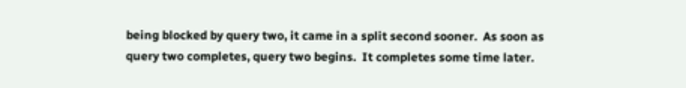being blocked by query two, it came in a split second sooner.  As soon as query two completes, query two begins.  It completes some time later.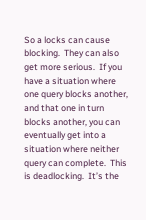So a locks can cause blocking.  They can also get more serious.  If you have a situation where one query blocks another, and that one in turn blocks another, you can eventually get into a situation where neither query can complete.  This is deadlocking.  It’s the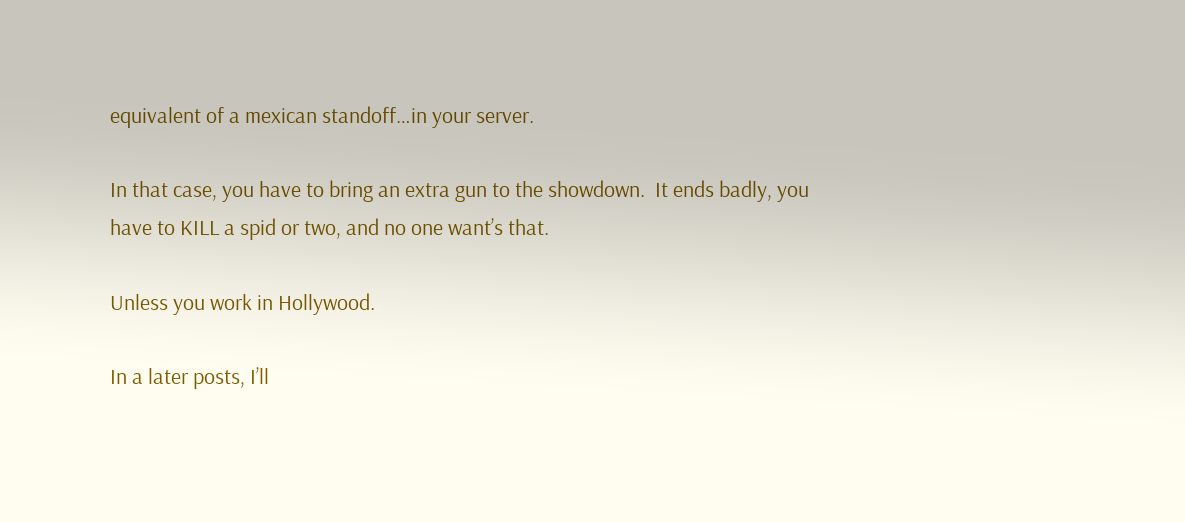equivalent of a mexican standoff…in your server.

In that case, you have to bring an extra gun to the showdown.  It ends badly, you have to KILL a spid or two, and no one want’s that.

Unless you work in Hollywood.

In a later posts, I’ll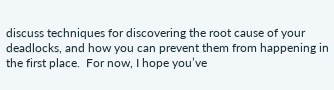discuss techniques for discovering the root cause of your deadlocks, and how you can prevent them from happening in the first place.  For now, I hope you’ve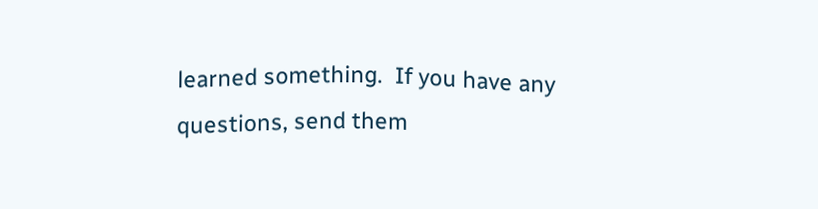learned something.  If you have any questions, send them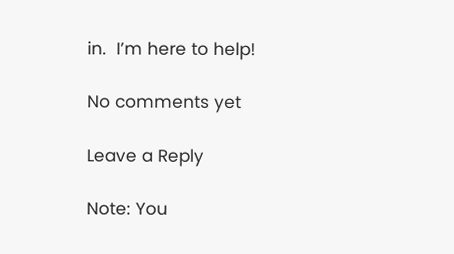in.  I’m here to help!

No comments yet

Leave a Reply

Note: You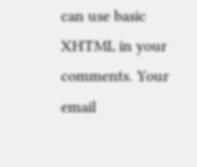can use basic XHTML in your comments. Your email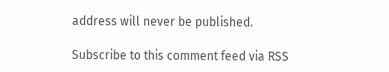address will never be published.

Subscribe to this comment feed via RSS